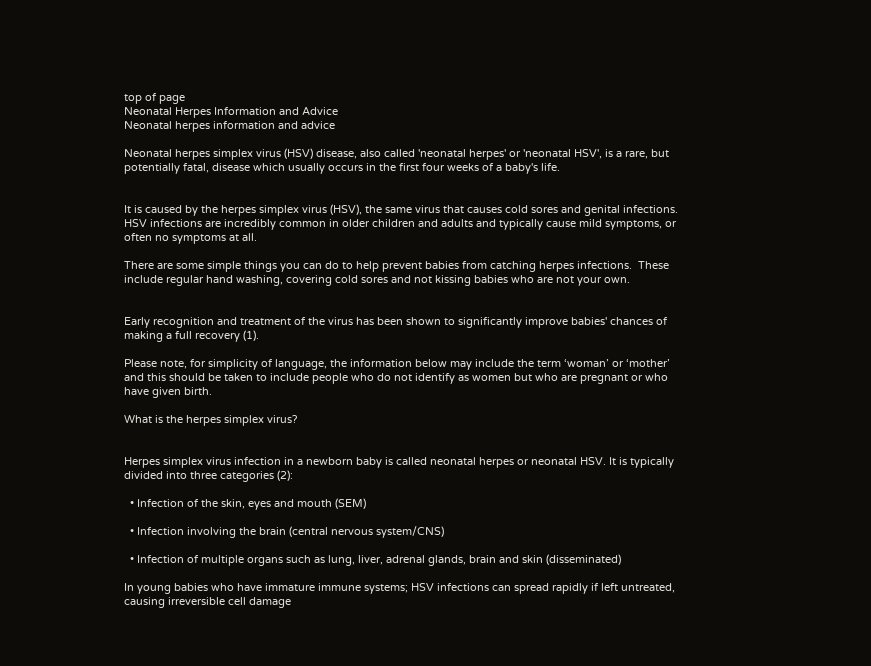top of page
Neonatal Herpes Information and Advice
Neonatal herpes information and advice

Neonatal herpes simplex virus (HSV) disease, also called 'neonatal herpes' or 'neonatal HSV', is a rare, but potentially fatal, disease which usually occurs in the first four weeks of a baby's life.


It is caused by the herpes simplex virus (HSV), the same virus that causes cold sores and genital infections. HSV infections are incredibly common in older children and adults and typically cause mild symptoms, or often no symptoms at all.

There are some simple things you can do to help prevent babies from catching herpes infections.  These include regular hand washing, covering cold sores and not kissing babies who are not your own.


Early recognition and treatment of the virus has been shown to significantly improve babies' chances of making a full recovery (1).

Please note, for simplicity of language, the information below may include the term ‘woman’ or ‘mother’ and this should be taken to include people who do not identify as women but who are pregnant or who have given birth.

What is the herpes simplex virus?


Herpes simplex virus infection in a newborn baby is called neonatal herpes or neonatal HSV. It is typically divided into three categories (2):

  • Infection of the skin, eyes and mouth (SEM)

  • Infection involving the brain (central nervous system/CNS)

  • Infection of multiple organs such as lung, liver, adrenal glands, brain and skin (disseminated)

In young babies who have immature immune systems; HSV infections can spread rapidly if left untreated, causing irreversible cell damage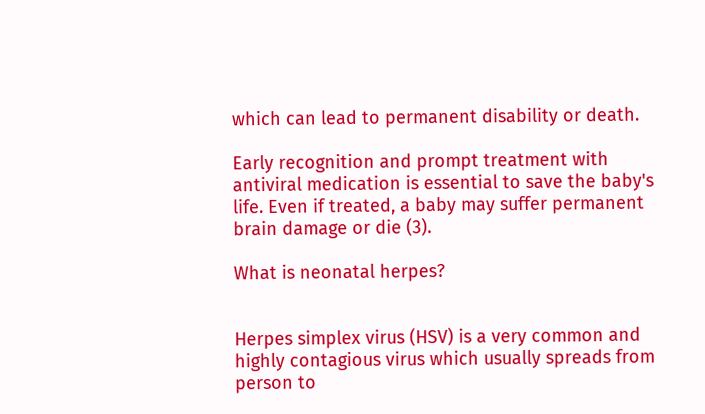which can lead to permanent disability or death.

Early recognition and prompt treatment with antiviral medication is essential to save the baby's life. Even if treated, a baby may suffer permanent brain damage or die (3).

What is neonatal herpes?


Herpes simplex virus (HSV) is a very common and highly contagious virus which usually spreads from person to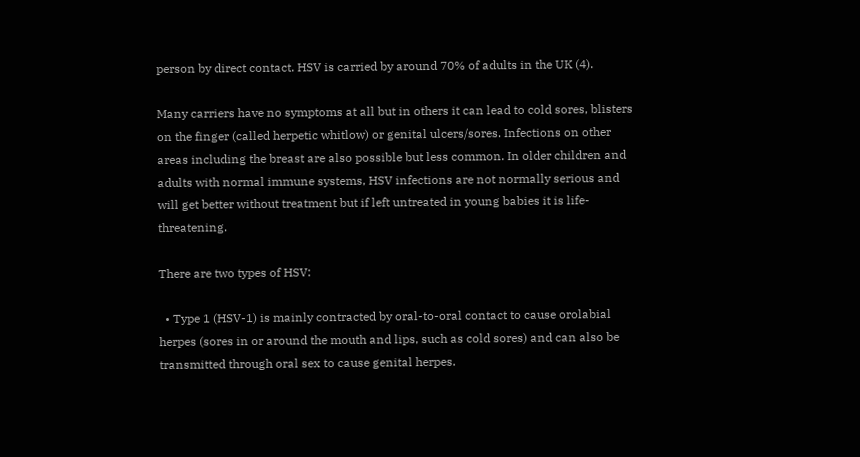person by direct contact. HSV is carried by around 70% of adults in the UK (4).

Many carriers have no symptoms at all but in others it can lead to cold sores, blisters on the finger (called herpetic whitlow) or genital ulcers/sores. Infections on other areas including the breast are also possible but less common. In older children and adults with normal immune systems, HSV infections are not normally serious and will get better without treatment but if left untreated in young babies it is life-threatening.

There are two types of HSV:

  • Type 1 (HSV-1) is mainly contracted by oral-to-oral contact to cause orolabial herpes (sores in or around the mouth and lips, such as cold sores) and can also be transmitted through oral sex to cause genital herpes.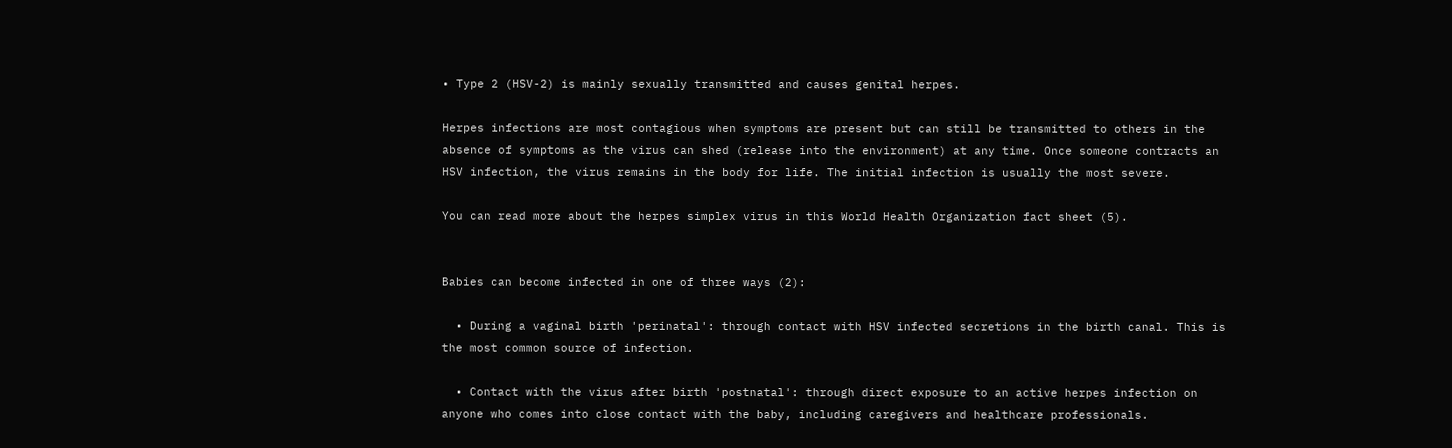• Type 2 (HSV-2) is mainly sexually transmitted and causes genital herpes.

Herpes infections are most contagious when symptoms are present but can still be transmitted to others in the absence of symptoms as the virus can shed (release into the environment) at any time. Once someone contracts an HSV infection, the virus remains in the body for life. The initial infection is usually the most severe.

You can read more about the herpes simplex virus in this World Health Organization fact sheet (5).


Babies can become infected in one of three ways (2):

  • During a vaginal birth 'perinatal': through contact with HSV infected secretions in the birth canal. This is the most common source of infection.

  • Contact with the virus after birth 'postnatal': through direct exposure to an active herpes infection on anyone who comes into close contact with the baby, including caregivers and healthcare professionals.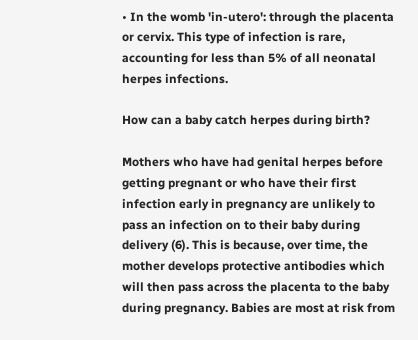• In the womb 'in-utero': through the placenta or cervix. This type of infection is rare, accounting for less than 5% of all neonatal herpes infections.

How can a baby catch herpes during birth?

Mothers who have had genital herpes before getting pregnant or who have their first infection early in pregnancy are unlikely to pass an infection on to their baby during delivery (6). This is because, over time, the mother develops protective antibodies which will then pass across the placenta to the baby during pregnancy. Babies are most at risk from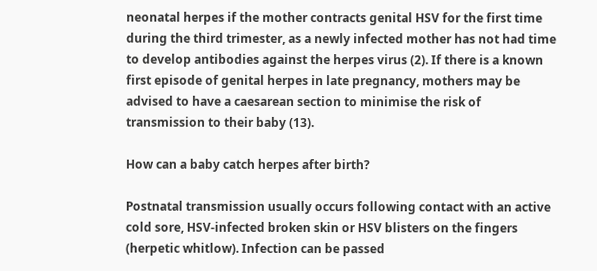neonatal herpes if the mother contracts genital HSV for the first time during the third trimester, as a newly infected mother has not had time to develop antibodies against the herpes virus (2). If there is a known first episode of genital herpes in late pregnancy, mothers may be advised to have a caesarean section to minimise the risk of transmission to their baby (13).

How can a baby catch herpes after birth?

Postnatal transmission usually occurs following contact with an active cold sore, HSV-infected broken skin or HSV blisters on the fingers (herpetic whitlow). Infection can be passed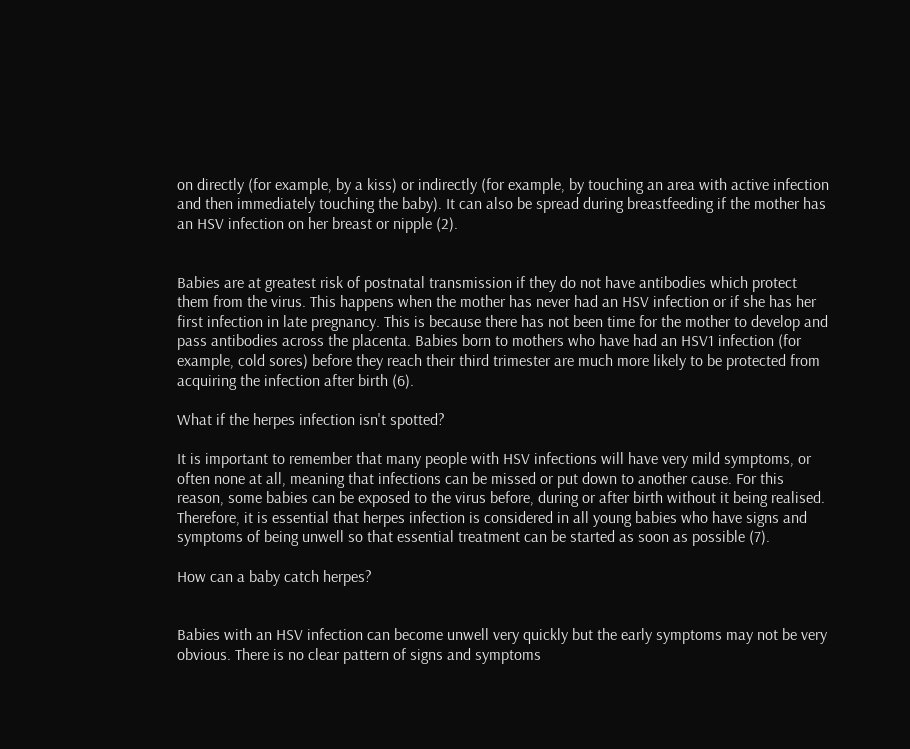on directly (for example, by a kiss) or indirectly (for example, by touching an area with active infection and then immediately touching the baby). It can also be spread during breastfeeding if the mother has an HSV infection on her breast or nipple (2).


Babies are at greatest risk of postnatal transmission if they do not have antibodies which protect them from the virus. This happens when the mother has never had an HSV infection or if she has her first infection in late pregnancy. This is because there has not been time for the mother to develop and pass antibodies across the placenta. Babies born to mothers who have had an HSV1 infection (for example, cold sores) before they reach their third trimester are much more likely to be protected from acquiring the infection after birth (6).

What if the herpes infection isn't spotted?

It is important to remember that many people with HSV infections will have very mild symptoms, or often none at all, meaning that infections can be missed or put down to another cause. For this reason, some babies can be exposed to the virus before, during or after birth without it being realised. Therefore, it is essential that herpes infection is considered in all young babies who have signs and symptoms of being unwell so that essential treatment can be started as soon as possible (7).

How can a baby catch herpes?


Babies with an HSV infection can become unwell very quickly but the early symptoms may not be very obvious. There is no clear pattern of signs and symptoms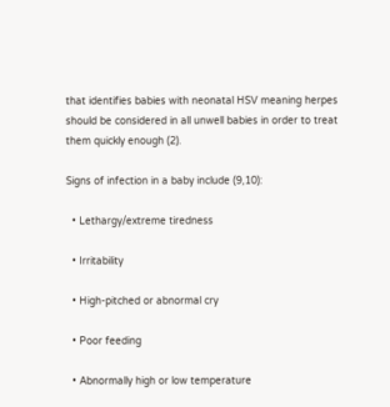that identifies babies with neonatal HSV meaning herpes should be considered in all unwell babies in order to treat them quickly enough (2).

Signs of infection in a baby include (9,10):

  • Lethargy/extreme tiredness

  • Irritability

  • High-pitched or abnormal cry

  • Poor feeding

  • Abnormally high or low temperature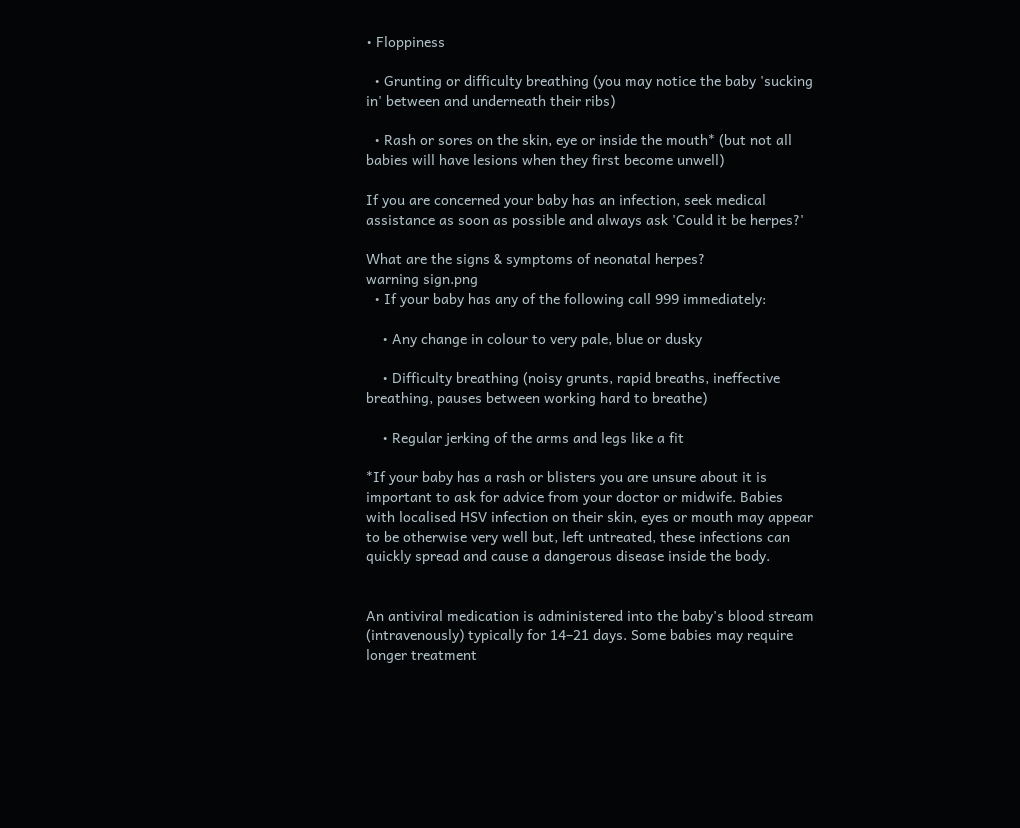• Floppiness

  • Grunting or difficulty breathing (you may notice the baby 'sucking in' between and underneath their ribs)

  • Rash or sores on the skin, eye or inside the mouth* (but not all babies will have lesions when they first become unwell)

If you are concerned your baby has an infection, seek medical assistance as soon as possible and always ask 'Could it be herpes?'

What are the signs & symptoms of neonatal herpes?
warning sign.png
  • If your baby has any of the following call 999 immediately:

    • Any change in colour to very pale, blue or dusky

    • Difficulty breathing (noisy grunts, rapid breaths, ineffective breathing, pauses between working hard to breathe)

    • Regular jerking of the arms and legs like a fit

*If your baby has a rash or blisters you are unsure about it is important to ask for advice from your doctor or midwife. Babies with localised HSV infection on their skin, eyes or mouth may appear to be otherwise very well but, left untreated, these infections can quickly spread and cause a dangerous disease inside the body.


An antiviral medication is administered into the baby's blood stream (intravenously) typically for 14–21 days. Some babies may require longer treatment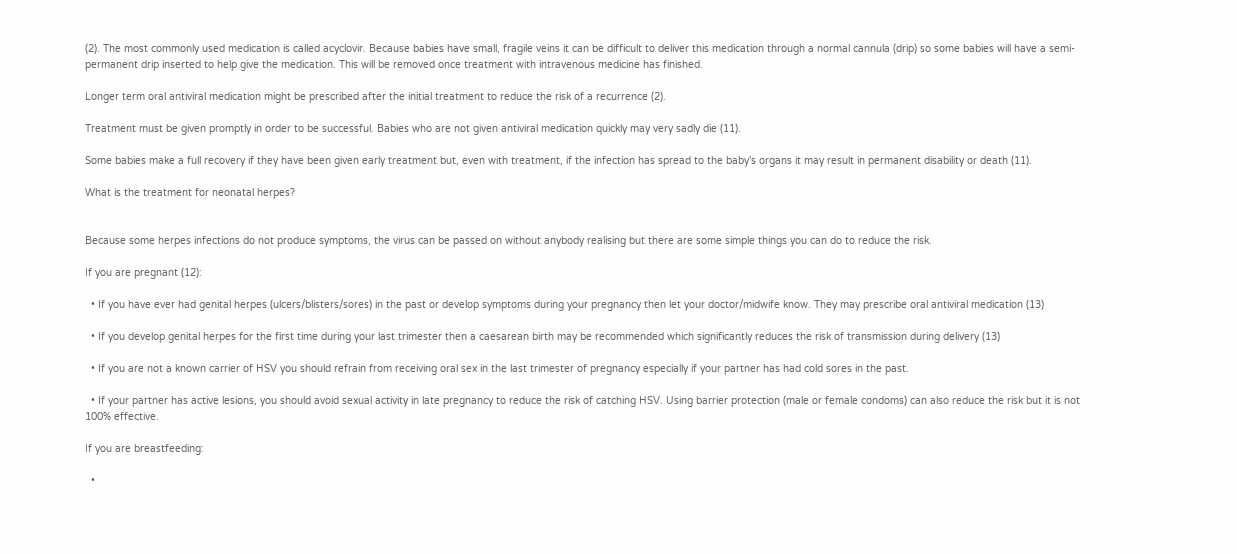(2). The most commonly used medication is called acyclovir. Because babies have small, fragile veins it can be difficult to deliver this medication through a normal cannula (drip) so some babies will have a semi-permanent drip inserted to help give the medication. This will be removed once treatment with intravenous medicine has finished.

Longer term oral antiviral medication might be prescribed after the initial treatment to reduce the risk of a recurrence (2).

Treatment must be given promptly in order to be successful. Babies who are not given antiviral medication quickly may very sadly die (11).

Some babies make a full recovery if they have been given early treatment but, even with treatment, if the infection has spread to the baby's organs it may result in permanent disability or death (11).

What is the treatment for neonatal herpes?


Because some herpes infections do not produce symptoms, the virus can be passed on without anybody realising but there are some simple things you can do to reduce the risk.

If you are pregnant (12):

  • If you have ever had genital herpes (ulcers/blisters/sores) in the past or develop symptoms during your pregnancy then let your doctor/midwife know. They may prescribe oral antiviral medication (13)

  • If you develop genital herpes for the first time during your last trimester then a caesarean birth may be recommended which significantly reduces the risk of transmission during delivery (13)

  • If you are not a known carrier of HSV you should refrain from receiving oral sex in the last trimester of pregnancy especially if your partner has had cold sores in the past.

  • If your partner has active lesions, you should avoid sexual activity in late pregnancy to reduce the risk of catching HSV. Using barrier protection (male or female condoms) can also reduce the risk but it is not 100% effective.

If you are breastfeeding:

  •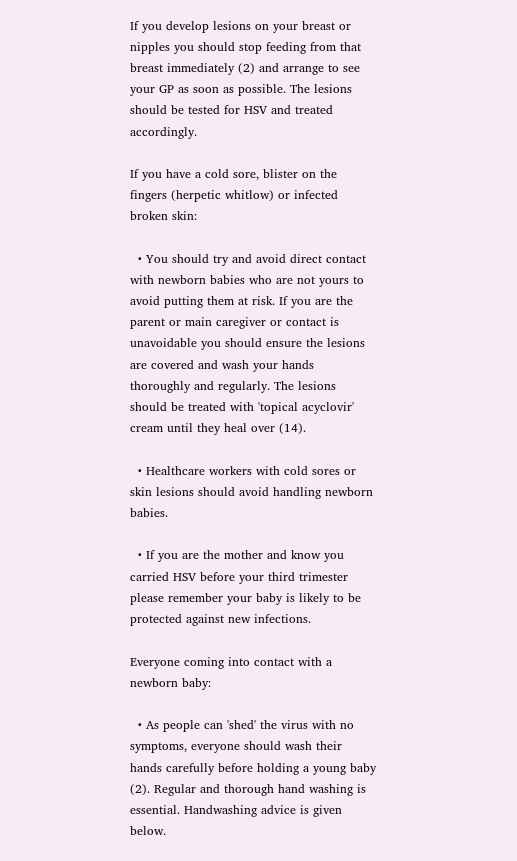If you develop lesions on your breast or nipples you should stop feeding from that breast immediately (2) and arrange to see your GP as soon as possible. The lesions should be tested for HSV and treated accordingly.

If you have a cold sore, blister on the fingers (herpetic whitlow) or infected broken skin:

  • You should try and avoid direct contact with newborn babies who are not yours to avoid putting them at risk. If you are the parent or main caregiver or contact is unavoidable you should ensure the lesions are covered and wash your hands thoroughly and regularly. The lesions should be treated with 'topical acyclovir' cream until they heal over (14).

  • Healthcare workers with cold sores or skin lesions should avoid handling newborn babies.

  • If you are the mother and know you carried HSV before your third trimester please remember your baby is likely to be protected against new infections.

Everyone coming into contact with a newborn baby:

  • As people can 'shed' the virus with no symptoms, everyone should wash their hands carefully before holding a young baby (2). Regular and thorough hand washing is essential. Handwashing advice is given below.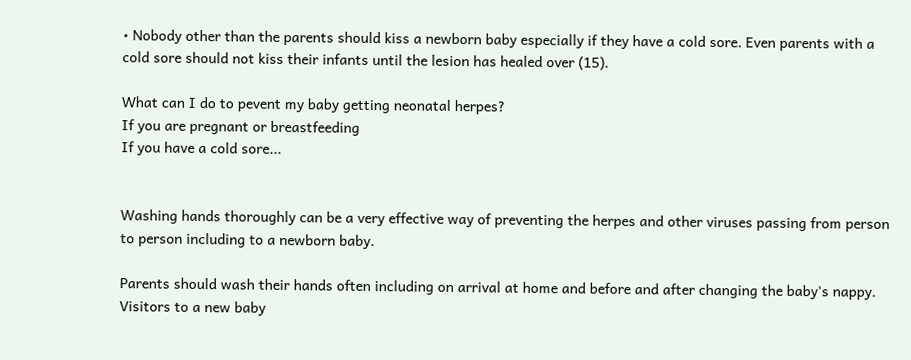• Nobody other than the parents should kiss a newborn baby especially if they have a cold sore. Even parents with a cold sore should not kiss their infants until the lesion has healed over (15).

What can I do to pevent my baby getting neonatal herpes?
If you are pregnant or breastfeeding
If you have a cold sore...


Washing hands thoroughly can be a very effective way of preventing the herpes and other viruses passing from person to person including to a newborn baby.

Parents should wash their hands often including on arrival at home and before and after changing the baby's nappy. Visitors to a new baby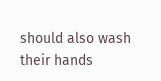should also wash their hands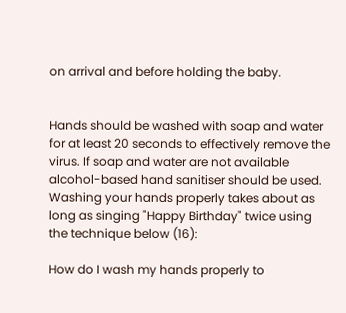on arrival and before holding the baby.


Hands should be washed with soap and water for at least 20 seconds to effectively remove the virus. If soap and water are not available alcohol-based hand sanitiser should be used. Washing your hands properly takes about as long as singing "Happy Birthday" twice using the technique below (16):

How do I wash my hands properly to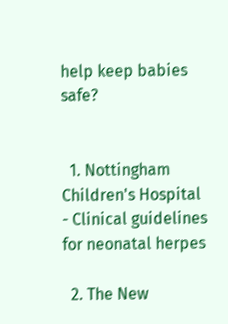help keep babies safe?


  1. Nottingham Children's Hospital - Clinical guidelines for neonatal herpes

  2. The New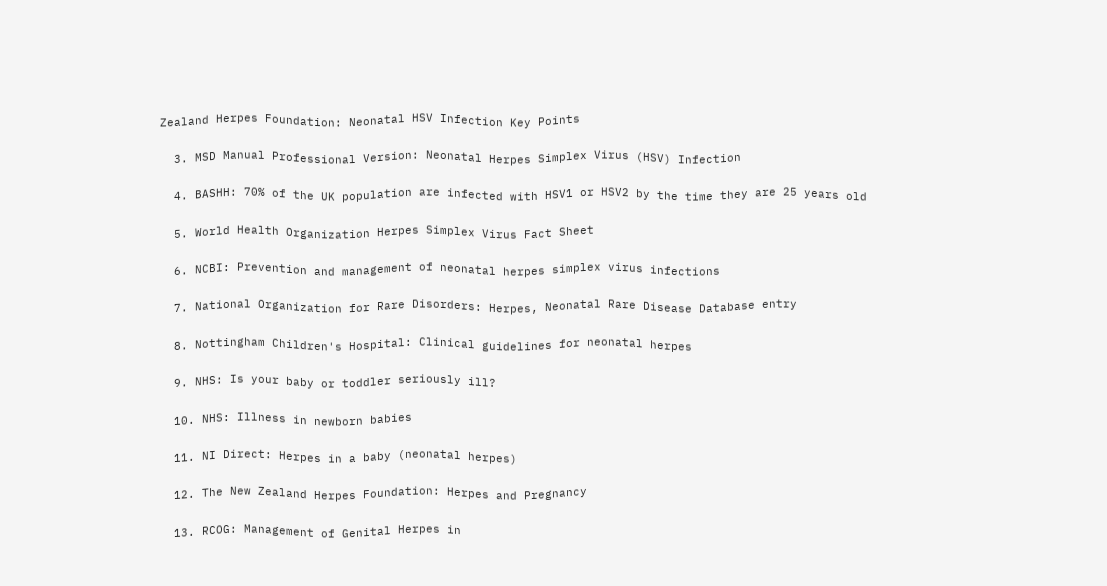Zealand Herpes Foundation: Neonatal HSV Infection Key Points

  3. MSD Manual Professional Version: Neonatal Herpes Simplex Virus (HSV) Infection

  4. BASHH: 70% of the UK population are infected with HSV1 or HSV2 by the time they are 25 years old

  5. World Health Organization Herpes Simplex Virus Fact Sheet

  6. NCBI: Prevention and management of neonatal herpes simplex virus infections

  7. National Organization for Rare Disorders: Herpes, Neonatal Rare Disease Database entry

  8. Nottingham Children's Hospital: Clinical guidelines for neonatal herpes

  9. NHS: Is your baby or toddler seriously ill?

  10. NHS: Illness in newborn babies

  11. NI Direct: Herpes in a baby (neonatal herpes)

  12. The New Zealand Herpes Foundation: Herpes and Pregnancy

  13. RCOG: Management of Genital Herpes in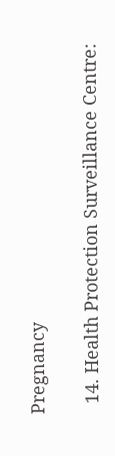Pregnancy

  14. Health Protection Surveillance Centre: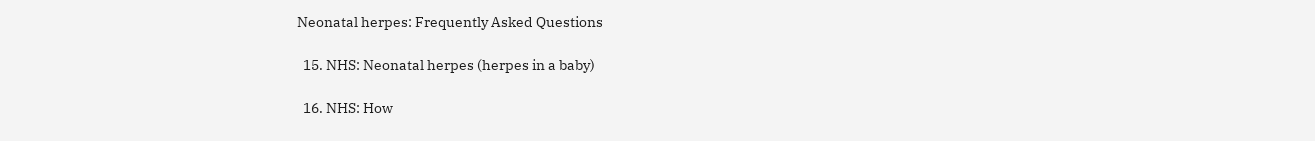Neonatal herpes: Frequently Asked Questions

  15. NHS: Neonatal herpes (herpes in a baby)

  16. NHS: How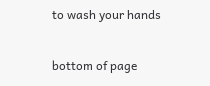to wash your hands

bottom of page